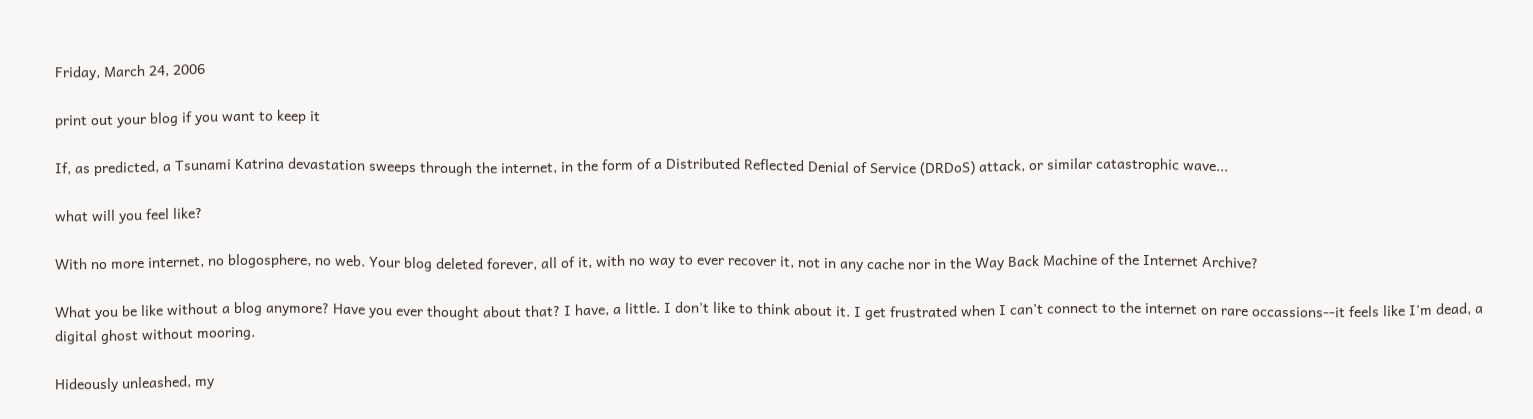Friday, March 24, 2006

print out your blog if you want to keep it

If, as predicted, a Tsunami Katrina devastation sweeps through the internet, in the form of a Distributed Reflected Denial of Service (DRDoS) attack, or similar catastrophic wave...

what will you feel like?

With no more internet, no blogosphere, no web. Your blog deleted forever, all of it, with no way to ever recover it, not in any cache nor in the Way Back Machine of the Internet Archive?

What you be like without a blog anymore? Have you ever thought about that? I have, a little. I don't like to think about it. I get frustrated when I can't connect to the internet on rare occassions--it feels like I'm dead, a digital ghost without mooring.

Hideously unleashed, my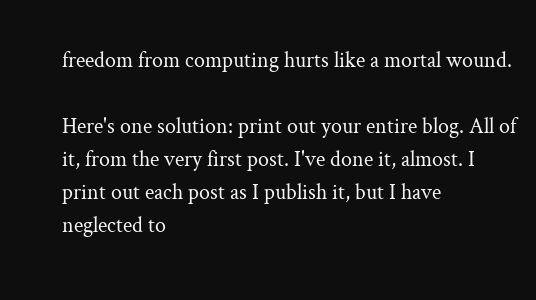freedom from computing hurts like a mortal wound.

Here's one solution: print out your entire blog. All of it, from the very first post. I've done it, almost. I print out each post as I publish it, but I have neglected to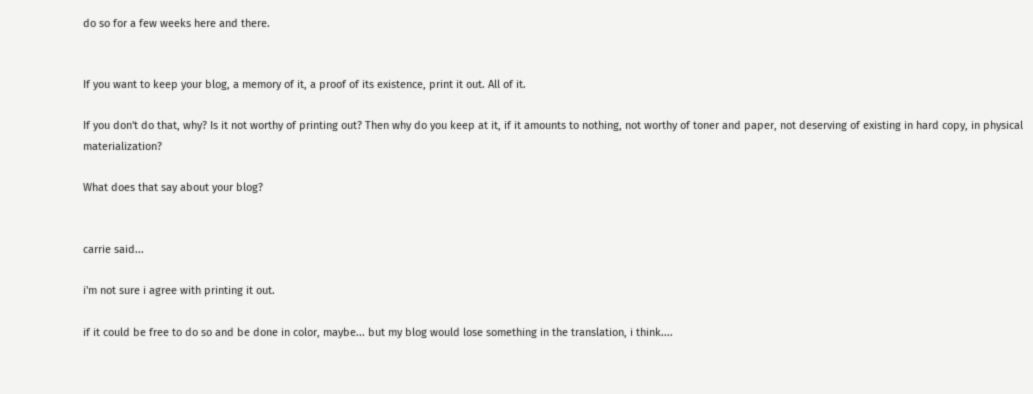do so for a few weeks here and there.


If you want to keep your blog, a memory of it, a proof of its existence, print it out. All of it.

If you don't do that, why? Is it not worthy of printing out? Then why do you keep at it, if it amounts to nothing, not worthy of toner and paper, not deserving of existing in hard copy, in physical materialization?

What does that say about your blog?


carrie said...

i'm not sure i agree with printing it out.

if it could be free to do so and be done in color, maybe... but my blog would lose something in the translation, i think....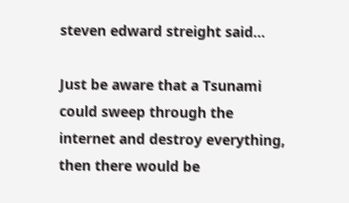steven edward streight said...

Just be aware that a Tsunami could sweep through the internet and destroy everything, then there would be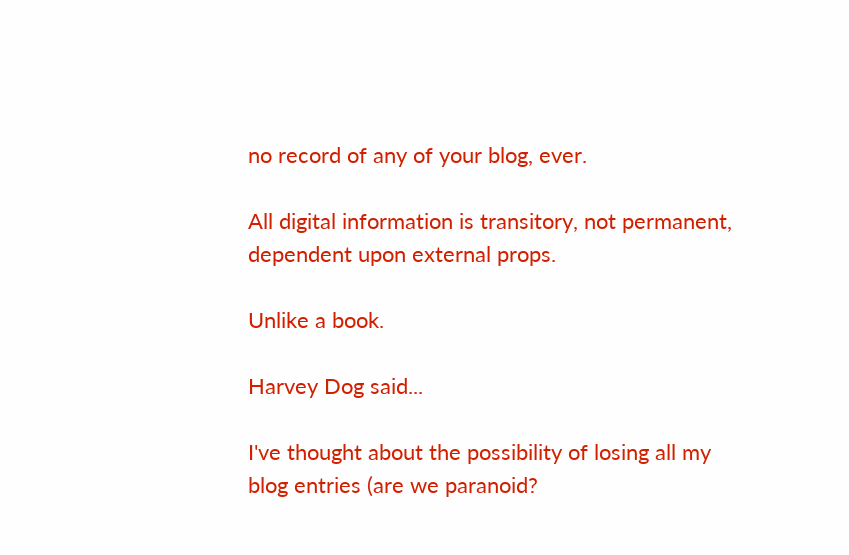no record of any of your blog, ever.

All digital information is transitory, not permanent, dependent upon external props.

Unlike a book.

Harvey Dog said...

I've thought about the possibility of losing all my blog entries (are we paranoid?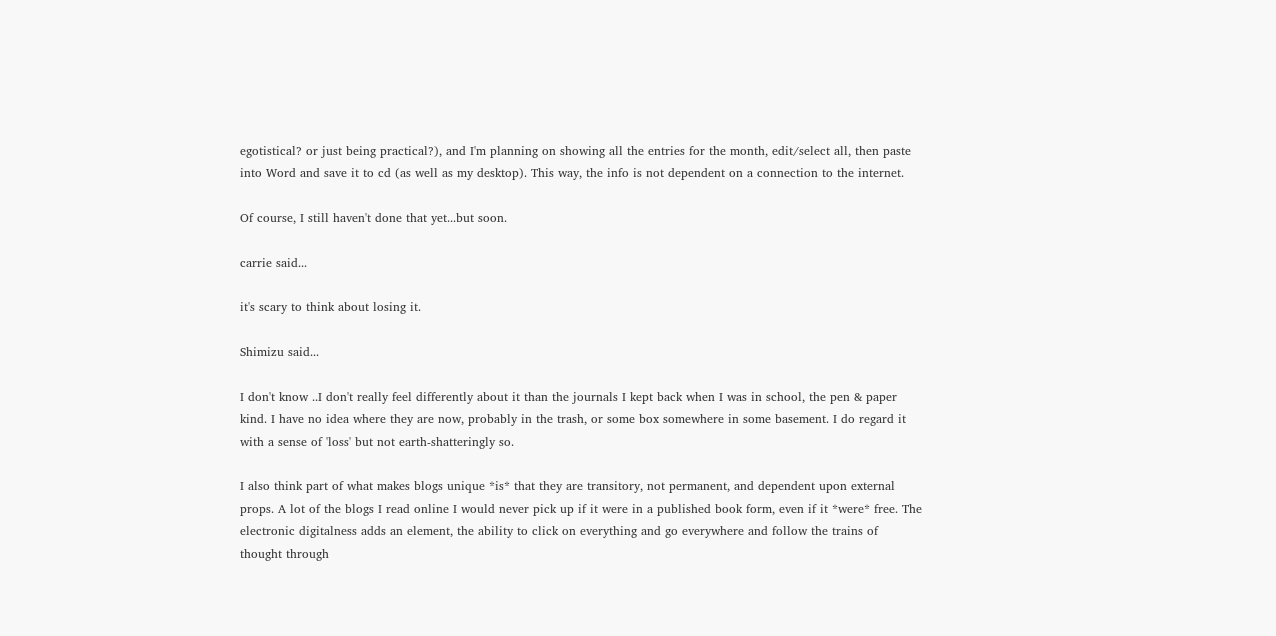egotistical? or just being practical?), and I'm planning on showing all the entries for the month, edit/select all, then paste into Word and save it to cd (as well as my desktop). This way, the info is not dependent on a connection to the internet.

Of course, I still haven't done that yet...but soon.

carrie said...

it's scary to think about losing it.

Shimizu said...

I don't know ..I don't really feel differently about it than the journals I kept back when I was in school, the pen & paper kind. I have no idea where they are now, probably in the trash, or some box somewhere in some basement. I do regard it with a sense of 'loss' but not earth-shatteringly so.

I also think part of what makes blogs unique *is* that they are transitory, not permanent, and dependent upon external props. A lot of the blogs I read online I would never pick up if it were in a published book form, even if it *were* free. The electronic digitalness adds an element, the ability to click on everything and go everywhere and follow the trains of thought through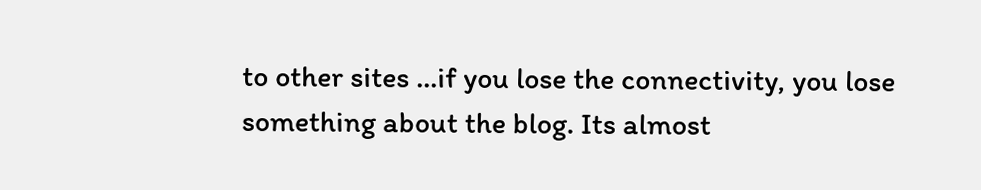to other sites ...if you lose the connectivity, you lose something about the blog. Its almost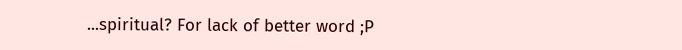...spiritual? For lack of better word ;P